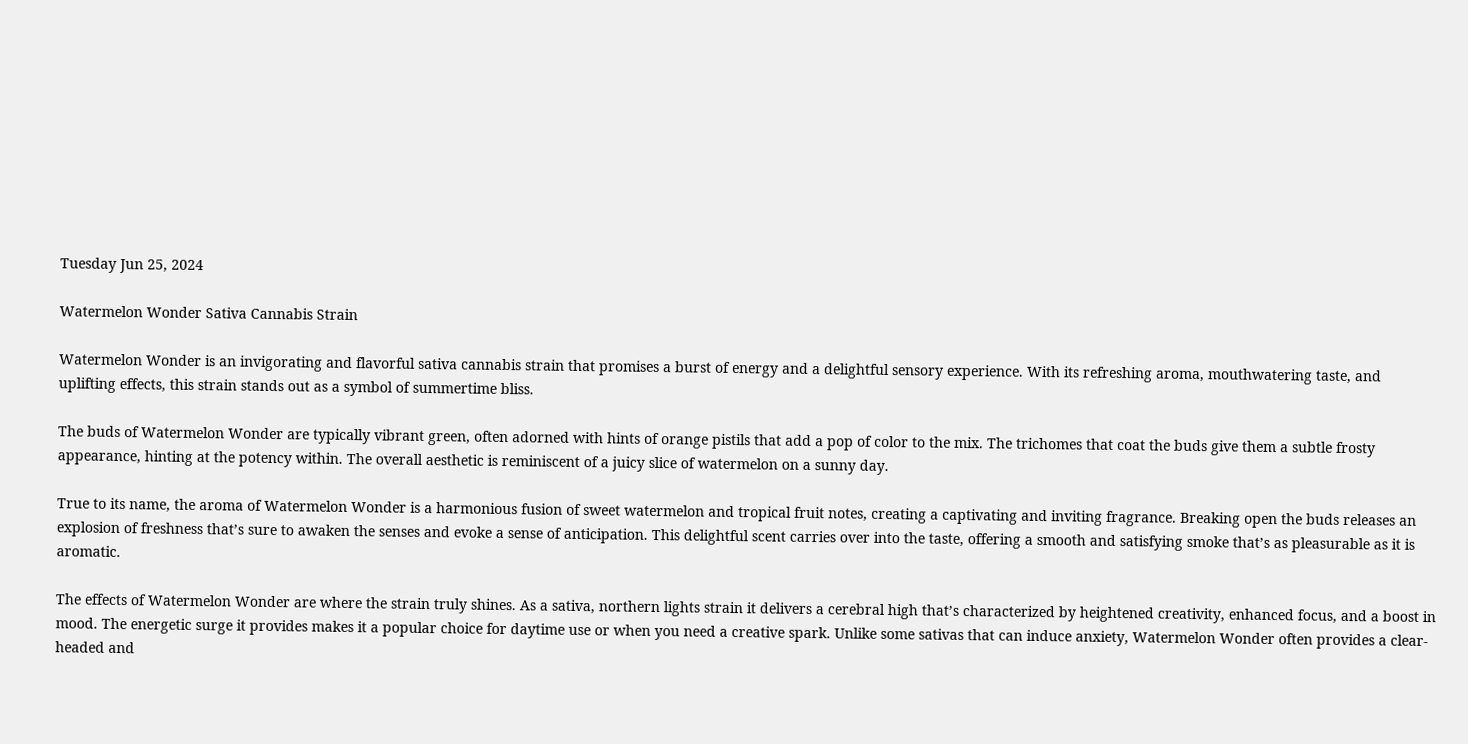Tuesday Jun 25, 2024

Watermelon Wonder Sativa Cannabis Strain

Watermelon Wonder is an invigorating and flavorful sativa cannabis strain that promises a burst of energy and a delightful sensory experience. With its refreshing aroma, mouthwatering taste, and uplifting effects, this strain stands out as a symbol of summertime bliss.

The buds of Watermelon Wonder are typically vibrant green, often adorned with hints of orange pistils that add a pop of color to the mix. The trichomes that coat the buds give them a subtle frosty appearance, hinting at the potency within. The overall aesthetic is reminiscent of a juicy slice of watermelon on a sunny day.

True to its name, the aroma of Watermelon Wonder is a harmonious fusion of sweet watermelon and tropical fruit notes, creating a captivating and inviting fragrance. Breaking open the buds releases an explosion of freshness that’s sure to awaken the senses and evoke a sense of anticipation. This delightful scent carries over into the taste, offering a smooth and satisfying smoke that’s as pleasurable as it is aromatic.

The effects of Watermelon Wonder are where the strain truly shines. As a sativa, northern lights strain it delivers a cerebral high that’s characterized by heightened creativity, enhanced focus, and a boost in mood. The energetic surge it provides makes it a popular choice for daytime use or when you need a creative spark. Unlike some sativas that can induce anxiety, Watermelon Wonder often provides a clear-headed and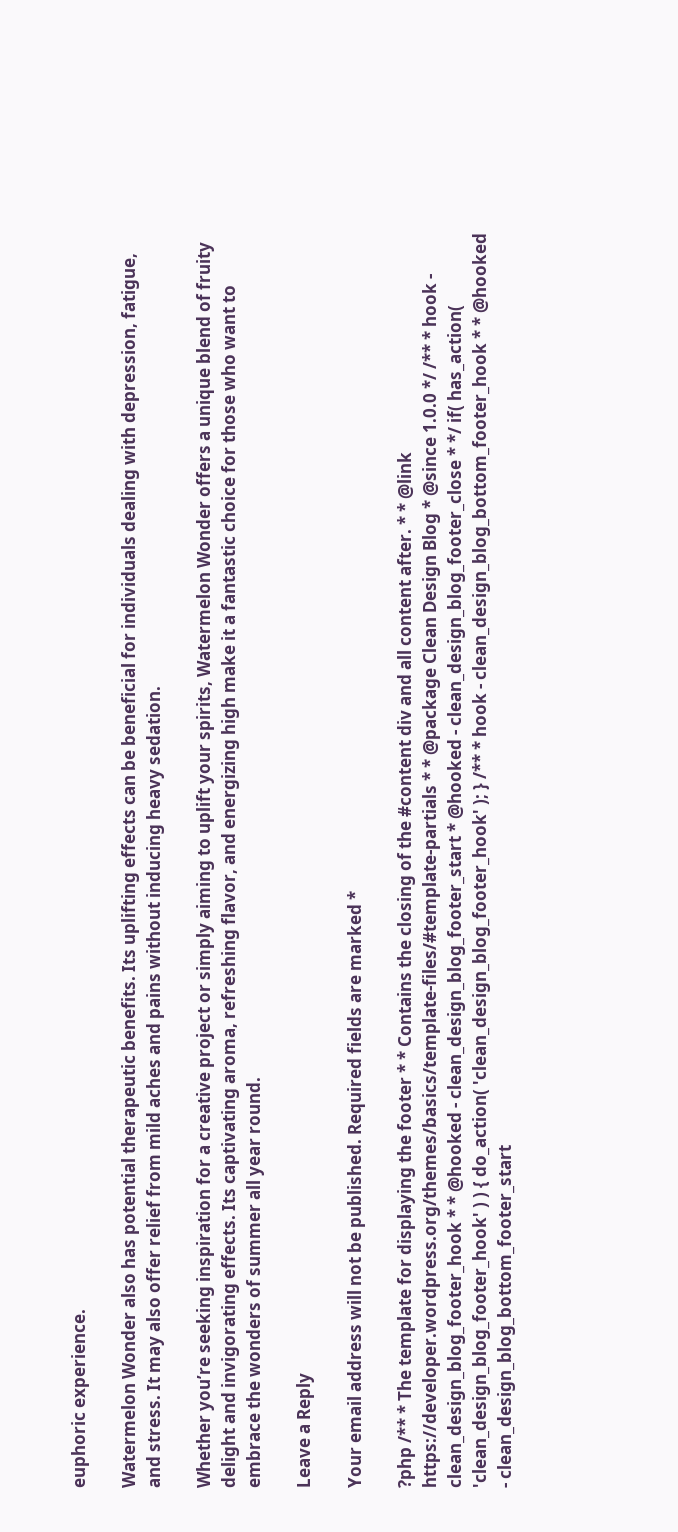euphoric experience.

Watermelon Wonder also has potential therapeutic benefits. Its uplifting effects can be beneficial for individuals dealing with depression, fatigue, and stress. It may also offer relief from mild aches and pains without inducing heavy sedation.

Whether you’re seeking inspiration for a creative project or simply aiming to uplift your spirits, Watermelon Wonder offers a unique blend of fruity delight and invigorating effects. Its captivating aroma, refreshing flavor, and energizing high make it a fantastic choice for those who want to embrace the wonders of summer all year round.

Leave a Reply

Your email address will not be published. Required fields are marked *

?php /** * The template for displaying the footer * * Contains the closing of the #content div and all content after. * * @link https://developer.wordpress.org/themes/basics/template-files/#template-partials * * @package Clean Design Blog * @since 1.0.0 */ /** * hook - clean_design_blog_footer_hook * * @hooked - clean_design_blog_footer_start * @hooked - clean_design_blog_footer_close * */ if( has_action( 'clean_design_blog_footer_hook' ) ) { do_action( 'clean_design_blog_footer_hook' ); } /** * hook - clean_design_blog_bottom_footer_hook * * @hooked - clean_design_blog_bottom_footer_start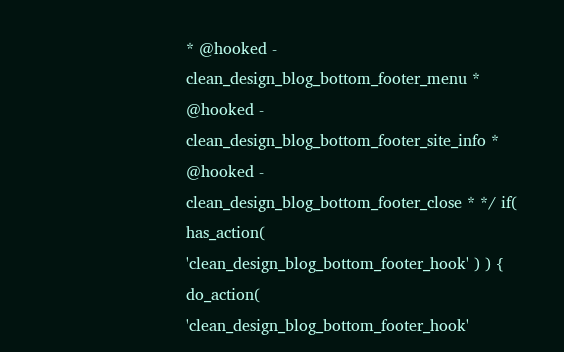* @hooked - clean_design_blog_bottom_footer_menu * @hooked - clean_design_blog_bottom_footer_site_info * @hooked - clean_design_blog_bottom_footer_close * */ if( has_action( 'clean_design_blog_bottom_footer_hook' ) ) { do_action( 'clean_design_blog_bottom_footer_hook'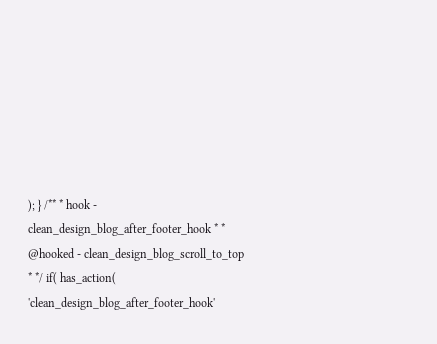); } /** * hook - clean_design_blog_after_footer_hook * * @hooked - clean_design_blog_scroll_to_top * */ if( has_action( 'clean_design_blog_after_footer_hook'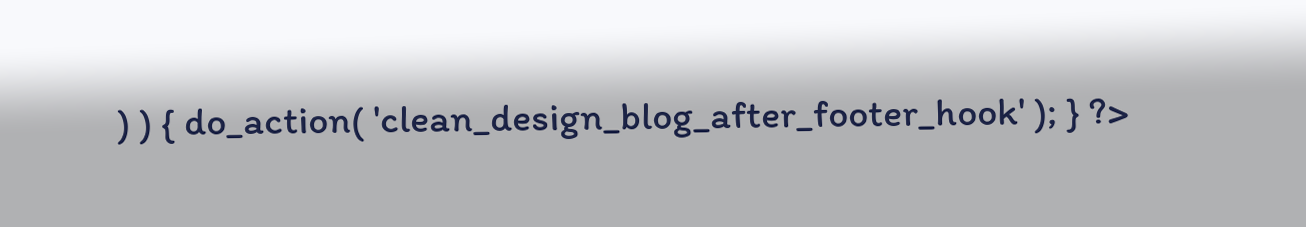) ) { do_action( 'clean_design_blog_after_footer_hook' ); } ?>